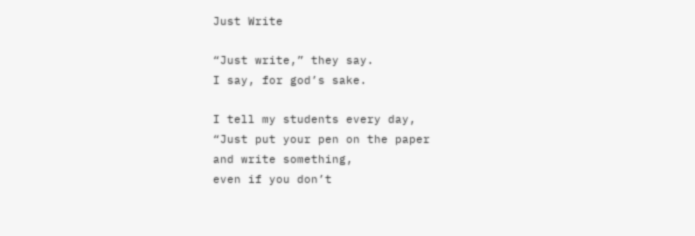Just Write

“Just write,” they say.
I say, for god’s sake.

I tell my students every day,
“Just put your pen on the paper
and write something,
even if you don’t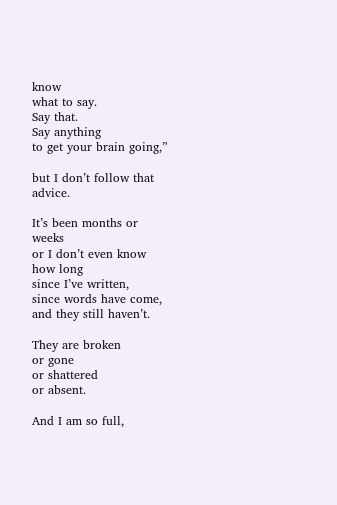know
what to say.
Say that.
Say anything
to get your brain going,”

but I don’t follow that advice.

It’s been months or weeks
or I don’t even know how long
since I’ve written,
since words have come,
and they still haven’t.

They are broken
or gone
or shattered
or absent.

And I am so full,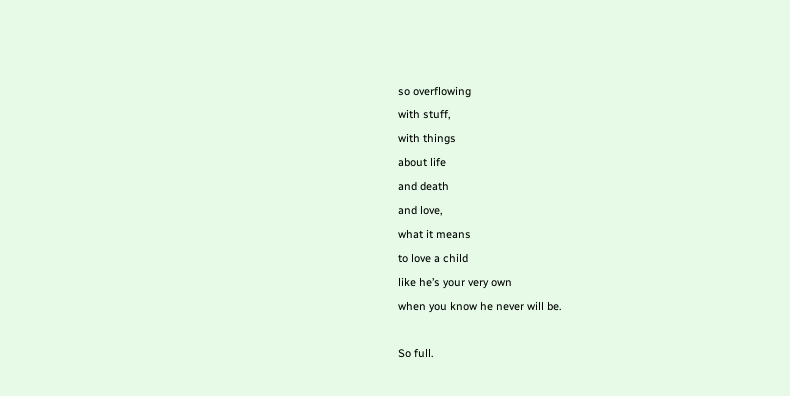so overflowing
with stuff,
with things
about life
and death
and love,
what it means
to love a child
like he’s your very own
when you know he never will be.

So full.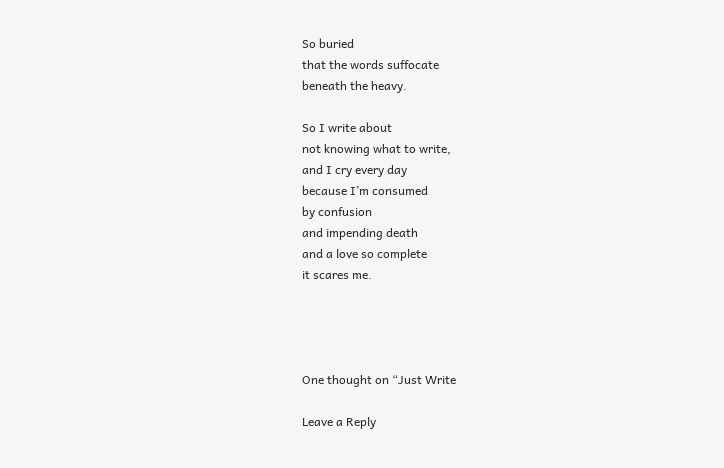So buried
that the words suffocate
beneath the heavy.

So I write about
not knowing what to write,
and I cry every day
because I’m consumed
by confusion
and impending death
and a love so complete
it scares me.




One thought on “Just Write

Leave a Reply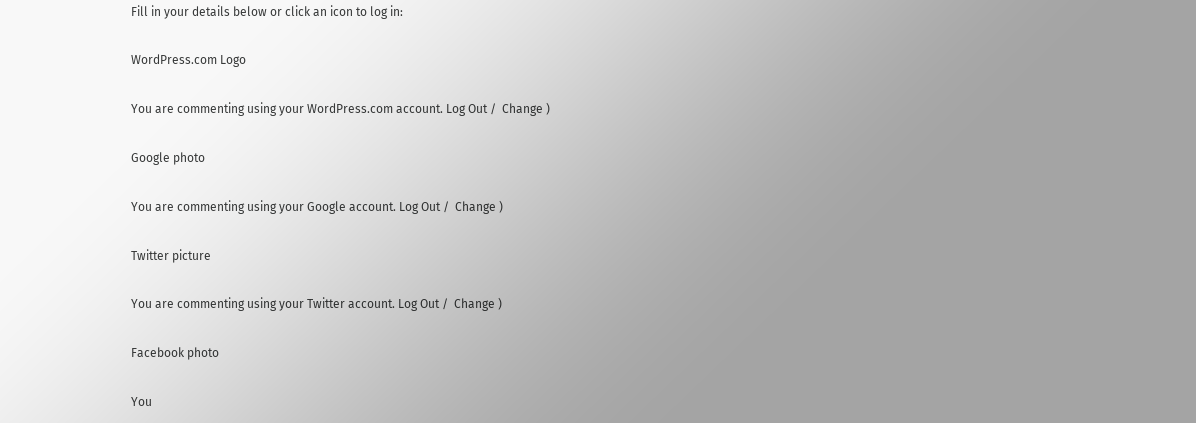Fill in your details below or click an icon to log in:

WordPress.com Logo

You are commenting using your WordPress.com account. Log Out /  Change )

Google photo

You are commenting using your Google account. Log Out /  Change )

Twitter picture

You are commenting using your Twitter account. Log Out /  Change )

Facebook photo

You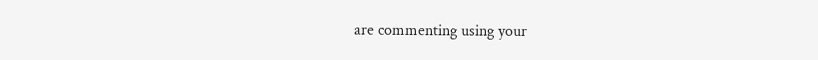are commenting using your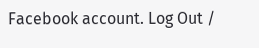Facebook account. Log Out /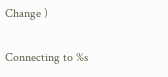Change )

Connecting to %s